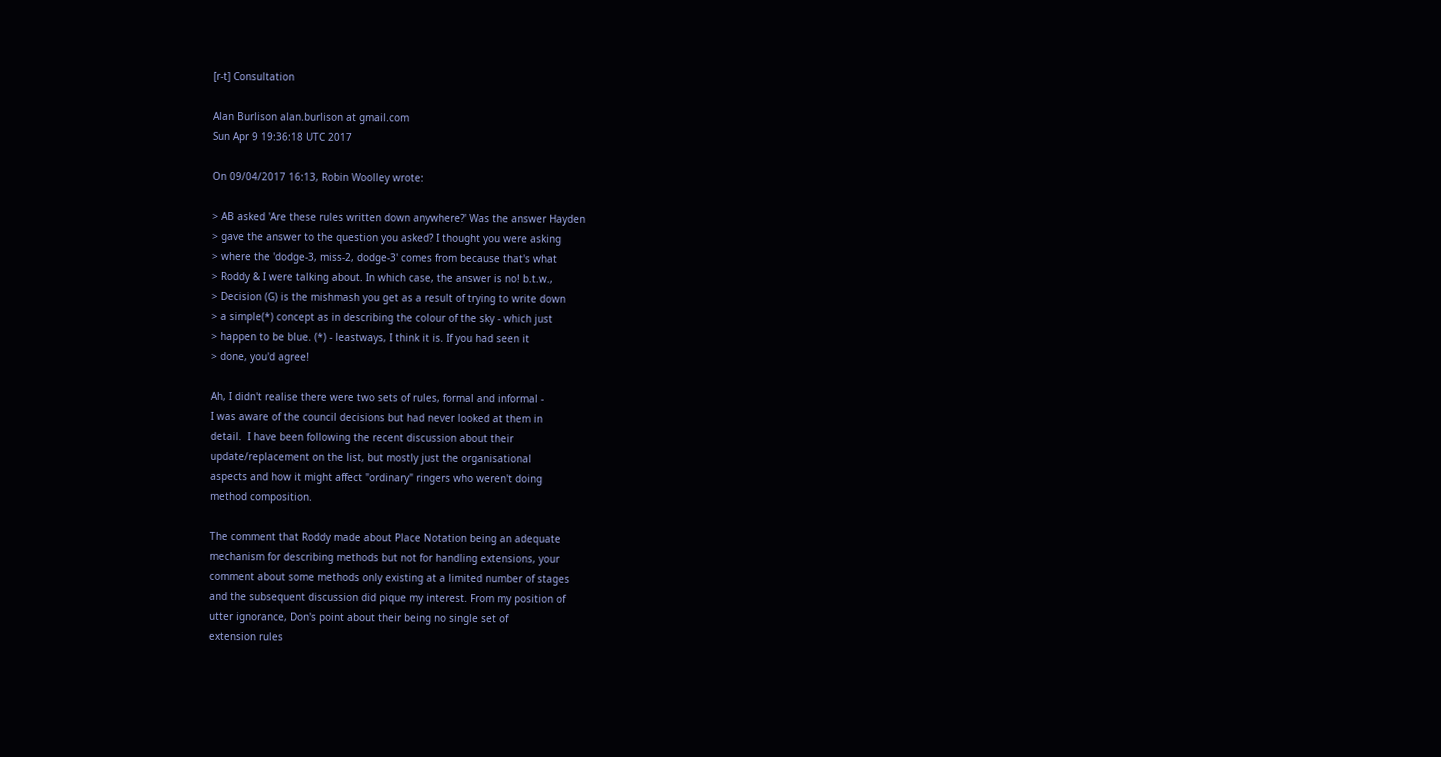[r-t] Consultation

Alan Burlison alan.burlison at gmail.com
Sun Apr 9 19:36:18 UTC 2017

On 09/04/2017 16:13, Robin Woolley wrote:

> AB asked 'Are these rules written down anywhere?' Was the answer Hayden
> gave the answer to the question you asked? I thought you were asking
> where the 'dodge-3, miss-2, dodge-3' comes from because that's what
> Roddy & I were talking about. In which case, the answer is no! b.t.w.,
> Decision (G) is the mishmash you get as a result of trying to write down
> a simple(*) concept as in describing the colour of the sky - which just
> happen to be blue. (*) - leastways, I think it is. If you had seen it
> done, you'd agree!

Ah, I didn't realise there were two sets of rules, formal and informal -
I was aware of the council decisions but had never looked at them in
detail.  I have been following the recent discussion about their
update/replacement on the list, but mostly just the organisational
aspects and how it might affect "ordinary" ringers who weren't doing
method composition.

The comment that Roddy made about Place Notation being an adequate
mechanism for describing methods but not for handling extensions, your
comment about some methods only existing at a limited number of stages
and the subsequent discussion did pique my interest. From my position of
utter ignorance, Don's point about their being no single set of
extension rules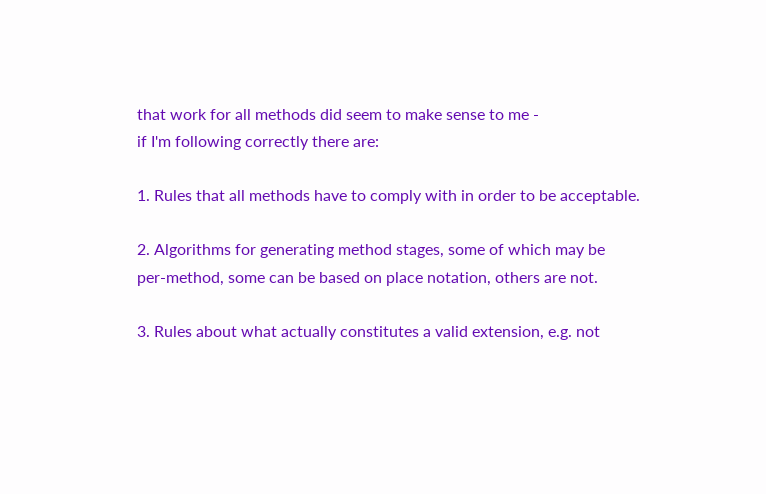that work for all methods did seem to make sense to me -
if I'm following correctly there are:

1. Rules that all methods have to comply with in order to be acceptable.

2. Algorithms for generating method stages, some of which may be
per-method, some can be based on place notation, others are not.

3. Rules about what actually constitutes a valid extension, e.g. not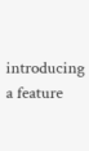introducing a feature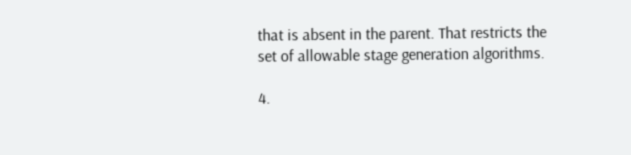that is absent in the parent. That restricts the
set of allowable stage generation algorithms.

4.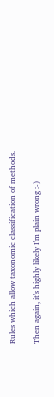Rules which allow taxonomic classification of methods.

Then again, it's highly likely I'm plain wrong :-)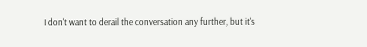I don't want to derail the conversation any further, but it's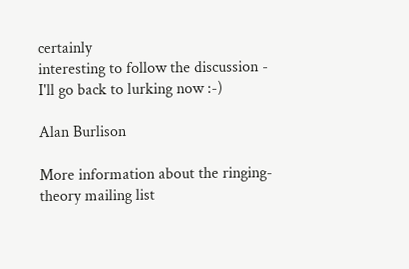certainly
interesting to follow the discussion - I'll go back to lurking now :-)

Alan Burlison

More information about the ringing-theory mailing list